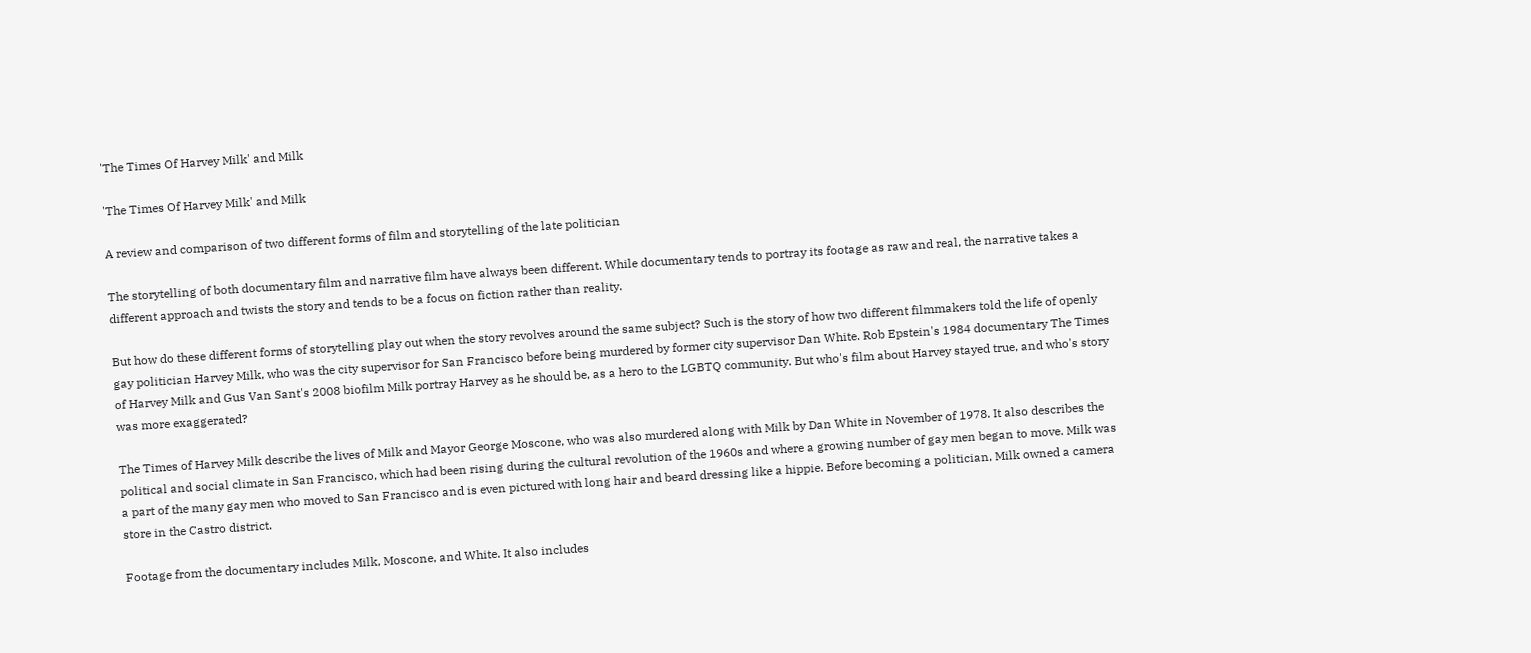'The Times Of Harvey Milk' and Milk

'The Times Of Harvey Milk' and Milk

A review and comparison of two different forms of film and storytelling of the late politician

The storytelling of both documentary film and narrative film have always been different. While documentary tends to portray its footage as raw and real, the narrative takes a different approach and twists the story and tends to be a focus on fiction rather than reality.

But how do these different forms of storytelling play out when the story revolves around the same subject? Such is the story of how two different filmmakers told the life of openly gay politician Harvey Milk, who was the city supervisor for San Francisco before being murdered by former city supervisor Dan White. Rob Epstein's 1984 documentary The Times of Harvey Milk and Gus Van Sant's 2008 biofilm Milk portray Harvey as he should be, as a hero to the LGBTQ community. But who's film about Harvey stayed true, and who's story was more exaggerated?

The Times of Harvey Milk describe the lives of Milk and Mayor George Moscone, who was also murdered along with Milk by Dan White in November of 1978. It also describes the political and social climate in San Francisco, which had been rising during the cultural revolution of the 1960s and where a growing number of gay men began to move. Milk was a part of the many gay men who moved to San Francisco and is even pictured with long hair and beard dressing like a hippie. Before becoming a politician, Milk owned a camera store in the Castro district.

Footage from the documentary includes Milk, Moscone, and White. It also includes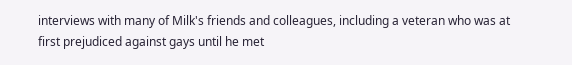interviews with many of Milk's friends and colleagues, including a veteran who was at first prejudiced against gays until he met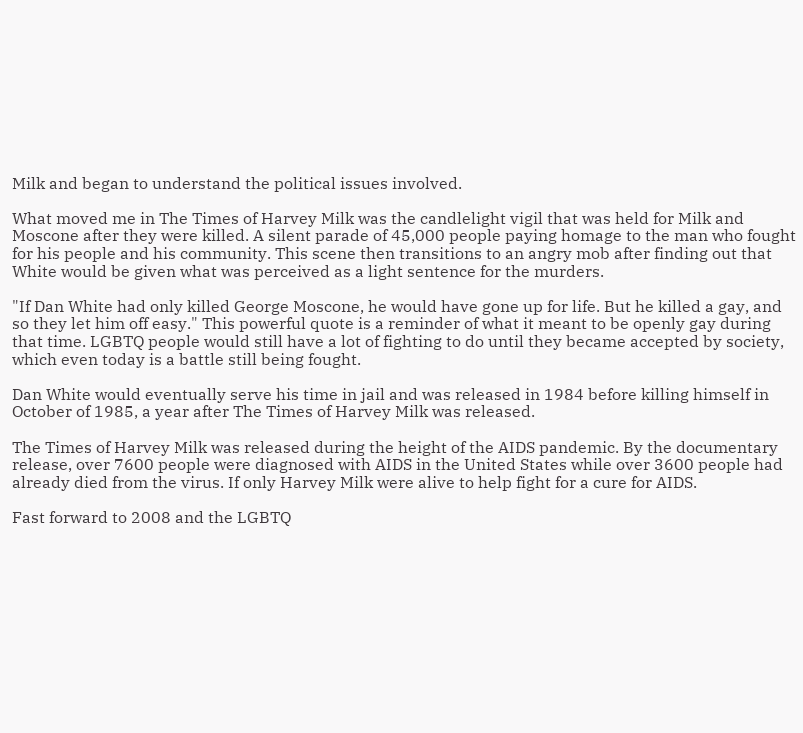Milk and began to understand the political issues involved.

What moved me in The Times of Harvey Milk was the candlelight vigil that was held for Milk and Moscone after they were killed. A silent parade of 45,000 people paying homage to the man who fought for his people and his community. This scene then transitions to an angry mob after finding out that White would be given what was perceived as a light sentence for the murders.

"If Dan White had only killed George Moscone, he would have gone up for life. But he killed a gay, and so they let him off easy." This powerful quote is a reminder of what it meant to be openly gay during that time. LGBTQ people would still have a lot of fighting to do until they became accepted by society, which even today is a battle still being fought.

Dan White would eventually serve his time in jail and was released in 1984 before killing himself in October of 1985, a year after The Times of Harvey Milk was released.

The Times of Harvey Milk was released during the height of the AIDS pandemic. By the documentary release, over 7600 people were diagnosed with AIDS in the United States while over 3600 people had already died from the virus. If only Harvey Milk were alive to help fight for a cure for AIDS.

Fast forward to 2008 and the LGBTQ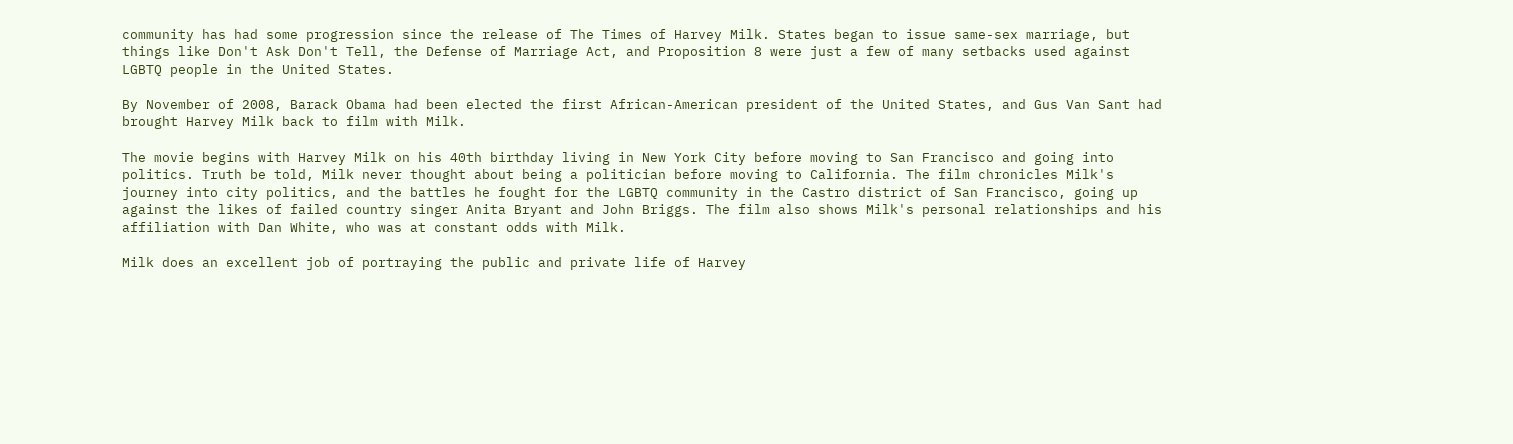community has had some progression since the release of The Times of Harvey Milk. States began to issue same-sex marriage, but things like Don't Ask Don't Tell, the Defense of Marriage Act, and Proposition 8 were just a few of many setbacks used against LGBTQ people in the United States.

By November of 2008, Barack Obama had been elected the first African-American president of the United States, and Gus Van Sant had brought Harvey Milk back to film with Milk.

The movie begins with Harvey Milk on his 40th birthday living in New York City before moving to San Francisco and going into politics. Truth be told, Milk never thought about being a politician before moving to California. The film chronicles Milk's journey into city politics, and the battles he fought for the LGBTQ community in the Castro district of San Francisco, going up against the likes of failed country singer Anita Bryant and John Briggs. The film also shows Milk's personal relationships and his affiliation with Dan White, who was at constant odds with Milk.

Milk does an excellent job of portraying the public and private life of Harvey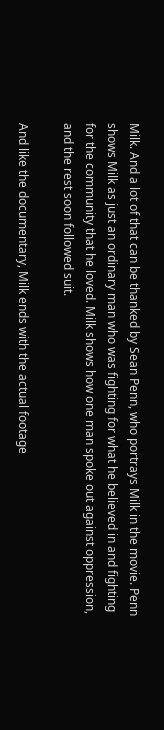Milk. And a lot of that can be thanked by Sean Penn, who portrays Milk in the movie. Penn shows Milk as just an ordinary man who was fighting for what he believed in and fighting for the community that he loved. Milk shows how one man spoke out against oppression, and the rest soon followed suit.

And like the documentary, Milk ends with the actual footage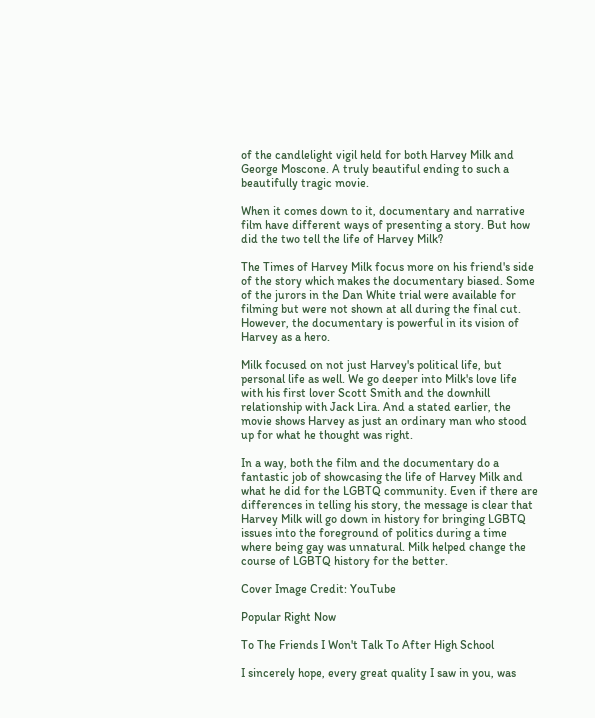of the candlelight vigil held for both Harvey Milk and George Moscone. A truly beautiful ending to such a beautifully tragic movie.

When it comes down to it, documentary and narrative film have different ways of presenting a story. But how did the two tell the life of Harvey Milk?

The Times of Harvey Milk focus more on his friend's side of the story which makes the documentary biased. Some of the jurors in the Dan White trial were available for filming but were not shown at all during the final cut. However, the documentary is powerful in its vision of Harvey as a hero.

Milk focused on not just Harvey's political life, but personal life as well. We go deeper into Milk's love life with his first lover Scott Smith and the downhill relationship with Jack Lira. And a stated earlier, the movie shows Harvey as just an ordinary man who stood up for what he thought was right.

In a way, both the film and the documentary do a fantastic job of showcasing the life of Harvey Milk and what he did for the LGBTQ community. Even if there are differences in telling his story, the message is clear that Harvey Milk will go down in history for bringing LGBTQ issues into the foreground of politics during a time where being gay was unnatural. Milk helped change the course of LGBTQ history for the better.

Cover Image Credit: YouTube

Popular Right Now

To The Friends I Won't Talk To After High School

I sincerely hope, every great quality I saw in you, was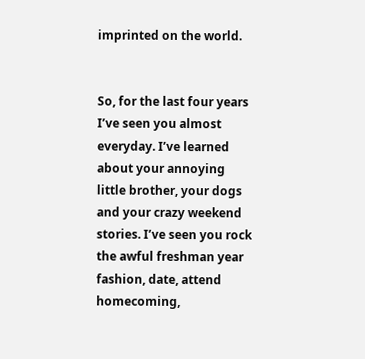imprinted on the world.


So, for the last four years I’ve seen you almost everyday. I’ve learned about your annoying little brother, your dogs and your crazy weekend stories. I’ve seen you rock the awful freshman year fashion, date, attend homecoming,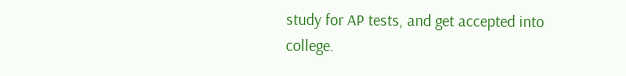study for AP tests, and get accepted into college.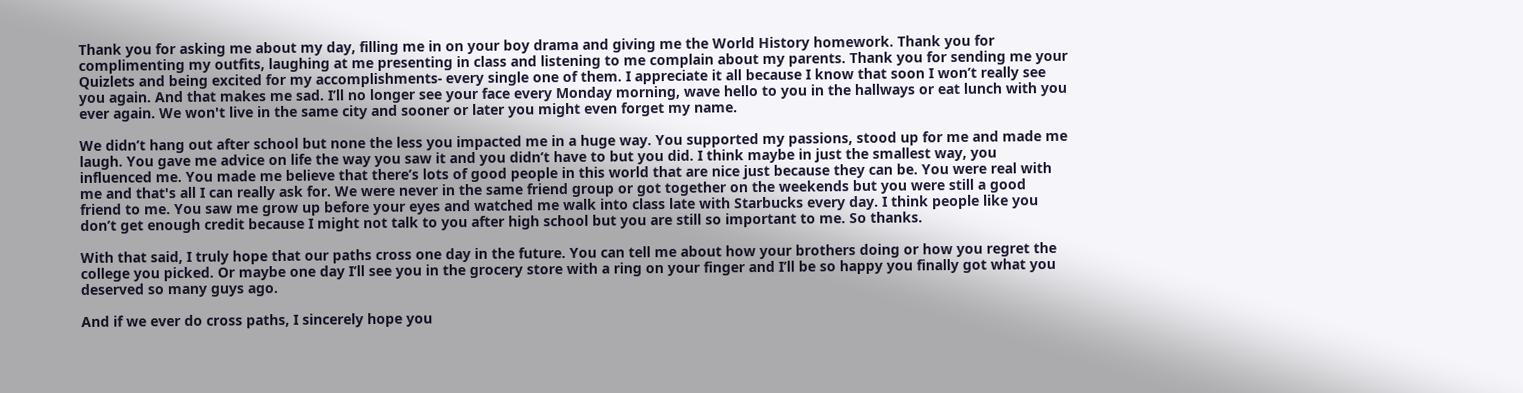Thank you for asking me about my day, filling me in on your boy drama and giving me the World History homework. Thank you for complimenting my outfits, laughing at me presenting in class and listening to me complain about my parents. Thank you for sending me your Quizlets and being excited for my accomplishments- every single one of them. I appreciate it all because I know that soon I won’t really see you again. And that makes me sad. I’ll no longer see your face every Monday morning, wave hello to you in the hallways or eat lunch with you ever again. We won't live in the same city and sooner or later you might even forget my name.

We didn’t hang out after school but none the less you impacted me in a huge way. You supported my passions, stood up for me and made me laugh. You gave me advice on life the way you saw it and you didn’t have to but you did. I think maybe in just the smallest way, you influenced me. You made me believe that there’s lots of good people in this world that are nice just because they can be. You were real with me and that's all I can really ask for. We were never in the same friend group or got together on the weekends but you were still a good friend to me. You saw me grow up before your eyes and watched me walk into class late with Starbucks every day. I think people like you don’t get enough credit because I might not talk to you after high school but you are still so important to me. So thanks.

With that said, I truly hope that our paths cross one day in the future. You can tell me about how your brothers doing or how you regret the college you picked. Or maybe one day I’ll see you in the grocery store with a ring on your finger and I’ll be so happy you finally got what you deserved so many guys ago.

And if we ever do cross paths, I sincerely hope you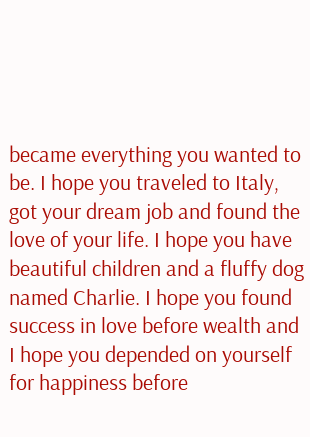became everything you wanted to be. I hope you traveled to Italy, got your dream job and found the love of your life. I hope you have beautiful children and a fluffy dog named Charlie. I hope you found success in love before wealth and I hope you depended on yourself for happiness before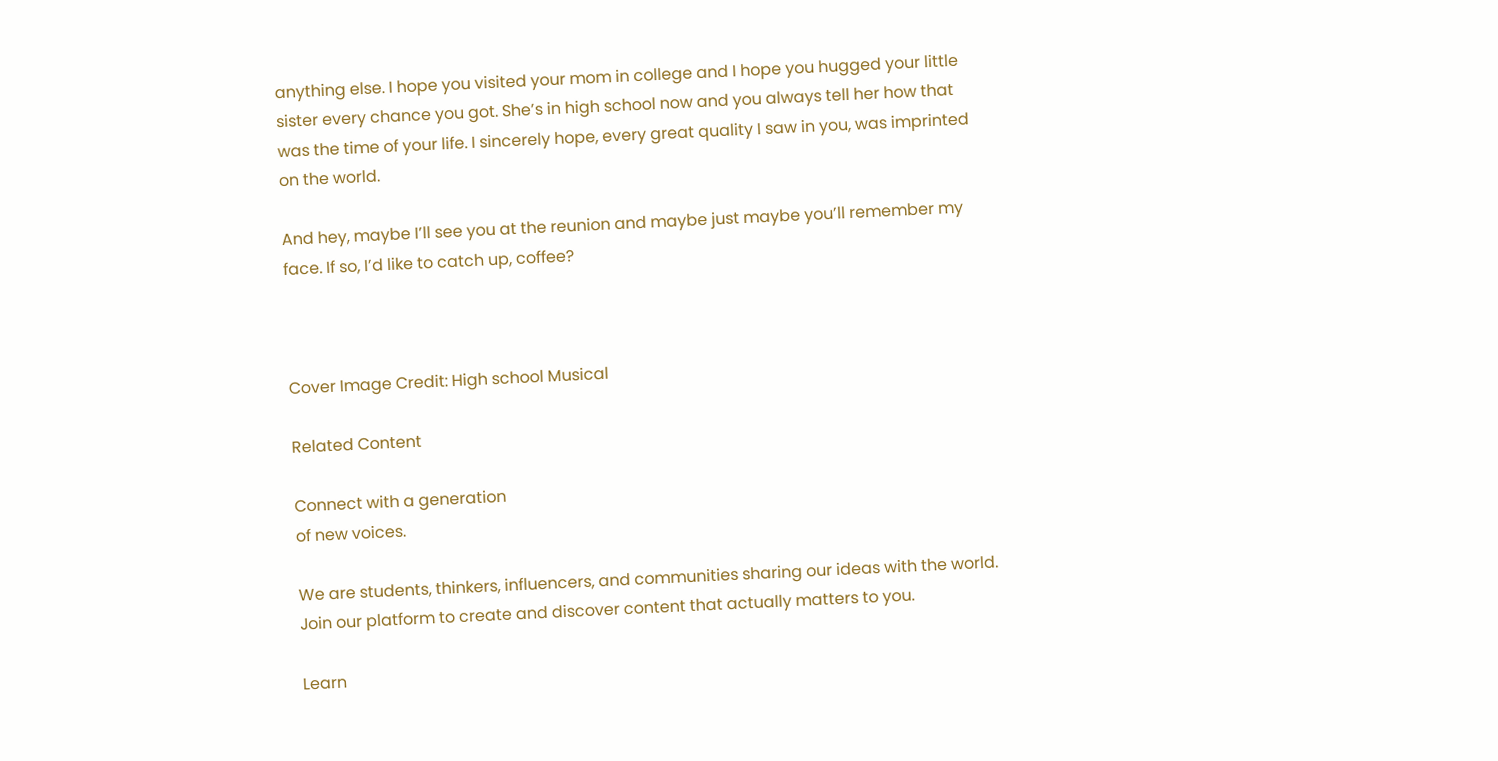anything else. I hope you visited your mom in college and I hope you hugged your little sister every chance you got. She’s in high school now and you always tell her how that was the time of your life. I sincerely hope, every great quality I saw in you, was imprinted on the world.

And hey, maybe I’ll see you at the reunion and maybe just maybe you’ll remember my face. If so, I’d like to catch up, coffee?



Cover Image Credit: High school Musical

Related Content

Connect with a generation
of new voices.

We are students, thinkers, influencers, and communities sharing our ideas with the world. Join our platform to create and discover content that actually matters to you.

Learn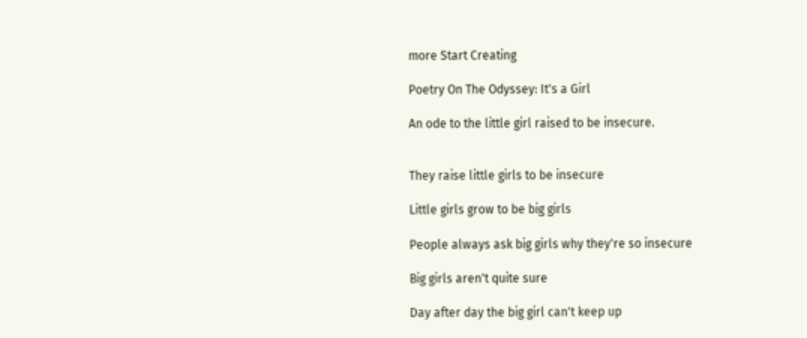more Start Creating

Poetry On The Odyssey: It's a Girl

An ode to the little girl raised to be insecure.


They raise little girls to be insecure

Little girls grow to be big girls

People always ask big girls why they're so insecure

Big girls aren't quite sure

Day after day the big girl can't keep up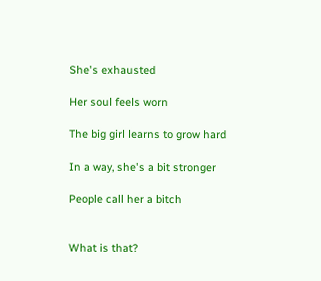She's exhausted

Her soul feels worn

The big girl learns to grow hard

In a way, she's a bit stronger

People call her a bitch


What is that?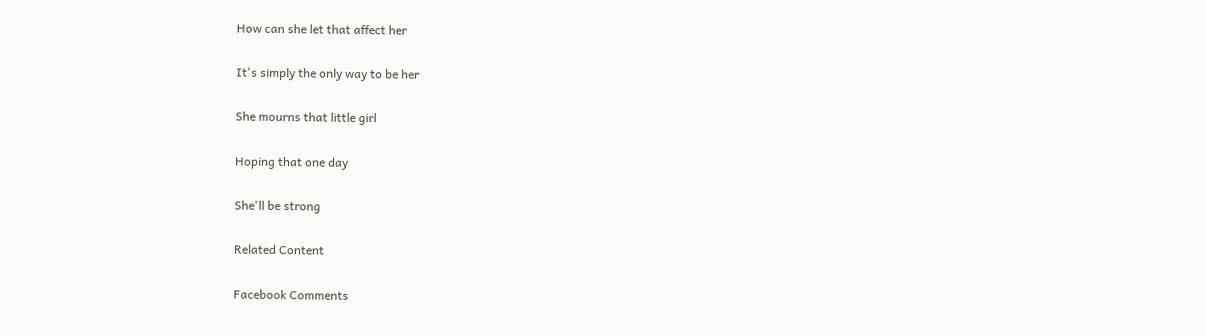How can she let that affect her

It's simply the only way to be her

She mourns that little girl

Hoping that one day

She'll be strong

Related Content

Facebook Comments